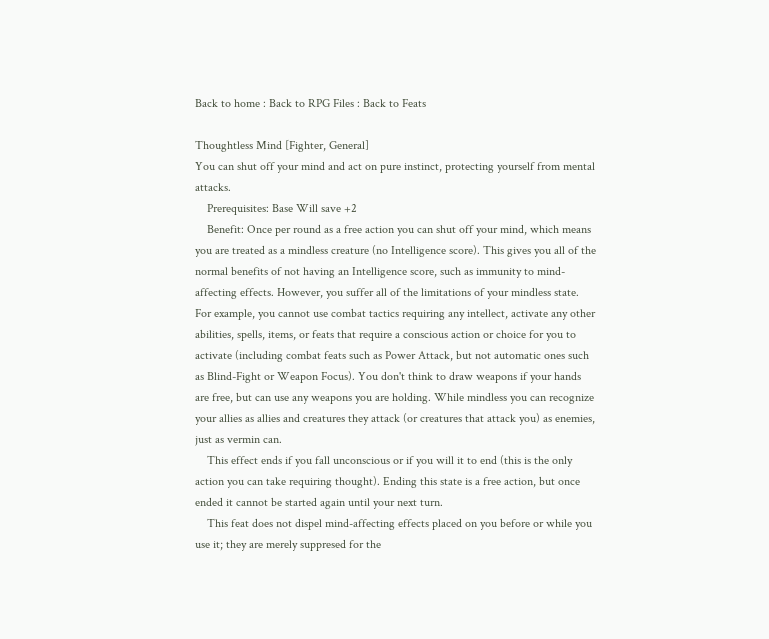Back to home : Back to RPG Files : Back to Feats

Thoughtless Mind [Fighter, General]
You can shut off your mind and act on pure instinct, protecting yourself from mental attacks.
    Prerequisites: Base Will save +2
    Benefit: Once per round as a free action you can shut off your mind, which means you are treated as a mindless creature (no Intelligence score). This gives you all of the normal benefits of not having an Intelligence score, such as immunity to mind-affecting effects. However, you suffer all of the limitations of your mindless state. For example, you cannot use combat tactics requiring any intellect, activate any other abilities, spells, items, or feats that require a conscious action or choice for you to activate (including combat feats such as Power Attack, but not automatic ones such as Blind-Fight or Weapon Focus). You don't think to draw weapons if your hands are free, but can use any weapons you are holding. While mindless you can recognize your allies as allies and creatures they attack (or creatures that attack you) as enemies, just as vermin can.
    This effect ends if you fall unconscious or if you will it to end (this is the only action you can take requiring thought). Ending this state is a free action, but once ended it cannot be started again until your next turn.
    This feat does not dispel mind-affecting effects placed on you before or while you use it; they are merely suppresed for the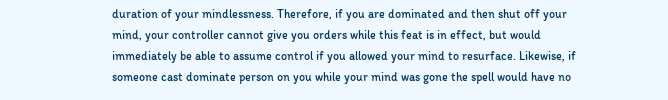duration of your mindlessness. Therefore, if you are dominated and then shut off your mind, your controller cannot give you orders while this feat is in effect, but would immediately be able to assume control if you allowed your mind to resurface. Likewise, if someone cast dominate person on you while your mind was gone the spell would have no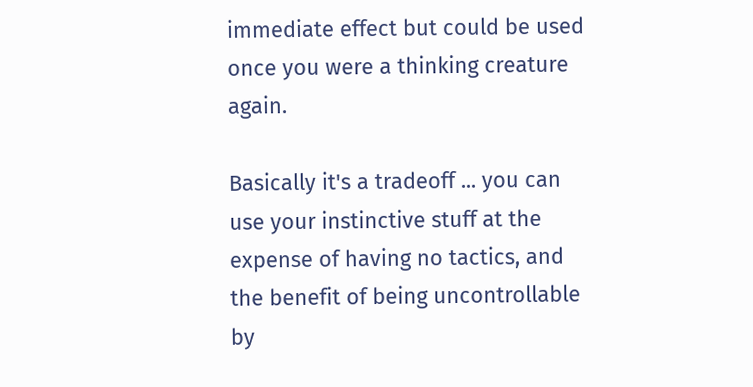immediate effect but could be used once you were a thinking creature again.

Basically it's a tradeoff ... you can use your instinctive stuff at the expense of having no tactics, and the benefit of being uncontrollable by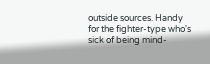outside sources. Handy for the fighter-type who's sick of being mind-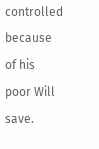controlled because of his poor Will save.